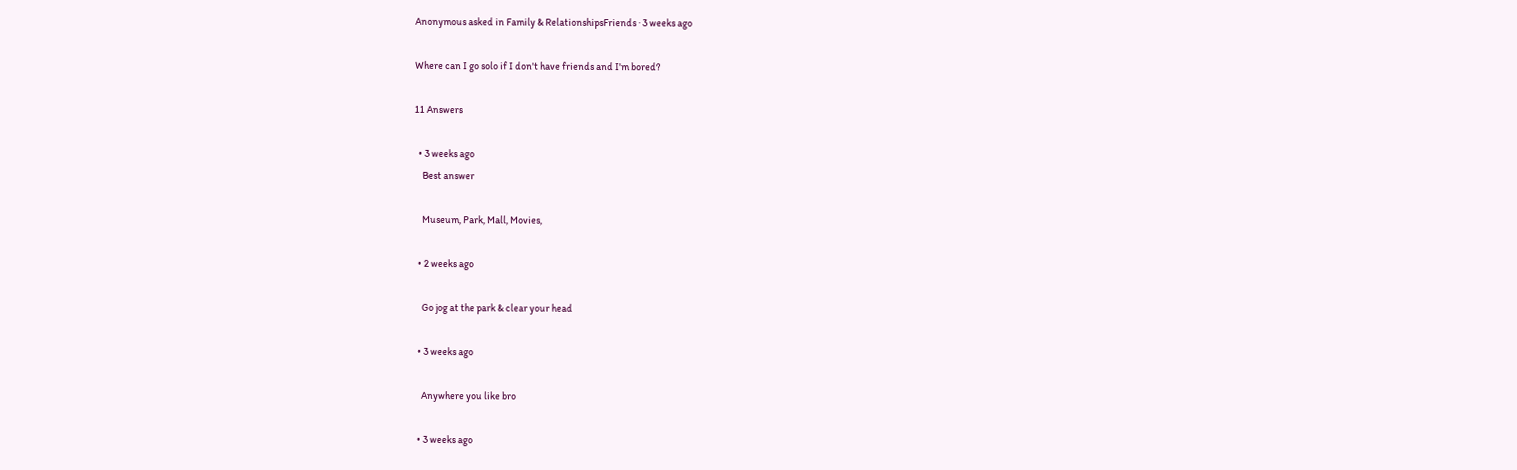Anonymous asked in Family & RelationshipsFriends · 3 weeks ago

Where can I go solo if I don't have friends and I'm bored?

11 Answers

  • 3 weeks ago
    Best answer

    Museum, Park, Mall, Movies,

  • 2 weeks ago

    Go jog at the park & clear your head

  • 3 weeks ago

    Anywhere you like bro

  • 3 weeks ago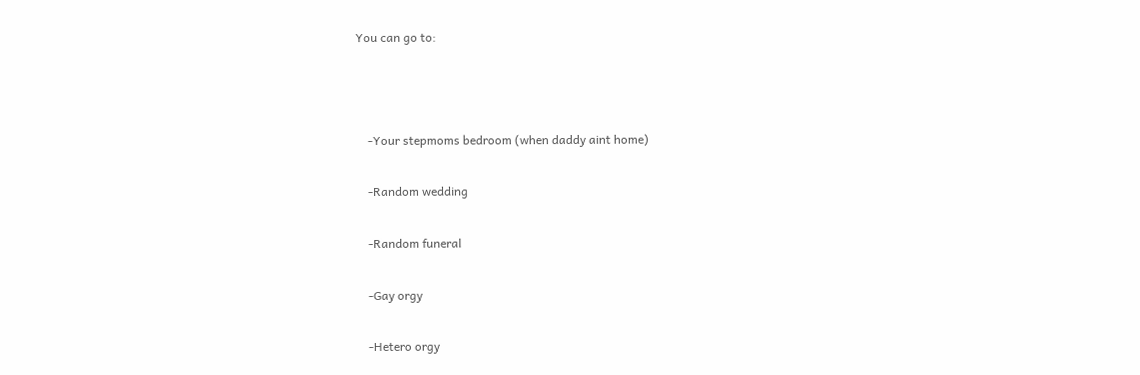You can go to:



    -Your stepmoms bedroom (when daddy aint home)

    -Random wedding

    -Random funeral

    -Gay orgy

    -Hetero orgy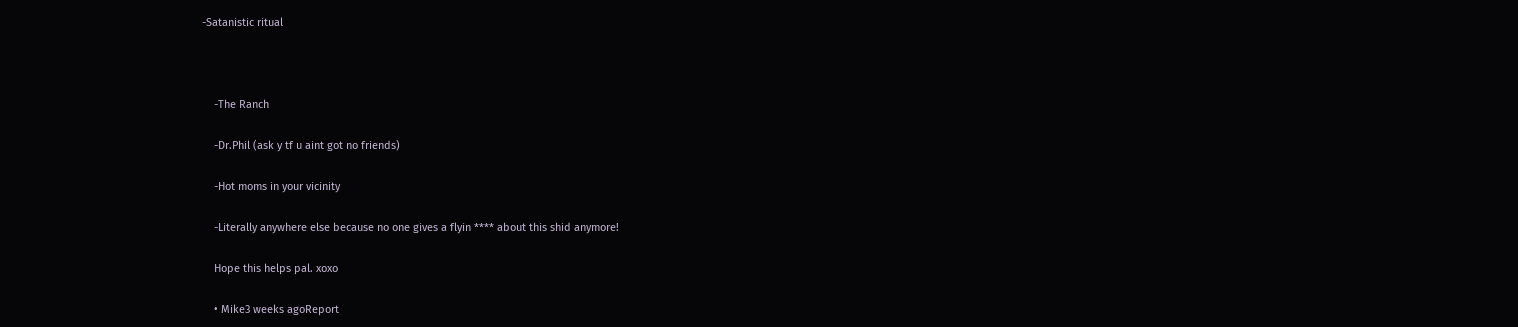-Satanistic ritual



    -The Ranch

    -Dr.Phil (ask y tf u aint got no friends)

    -Hot moms in your vicinity

    -Literally anywhere else because no one gives a flyin **** about this shid anymore!

    Hope this helps pal. xoxo

    • Mike3 weeks agoReport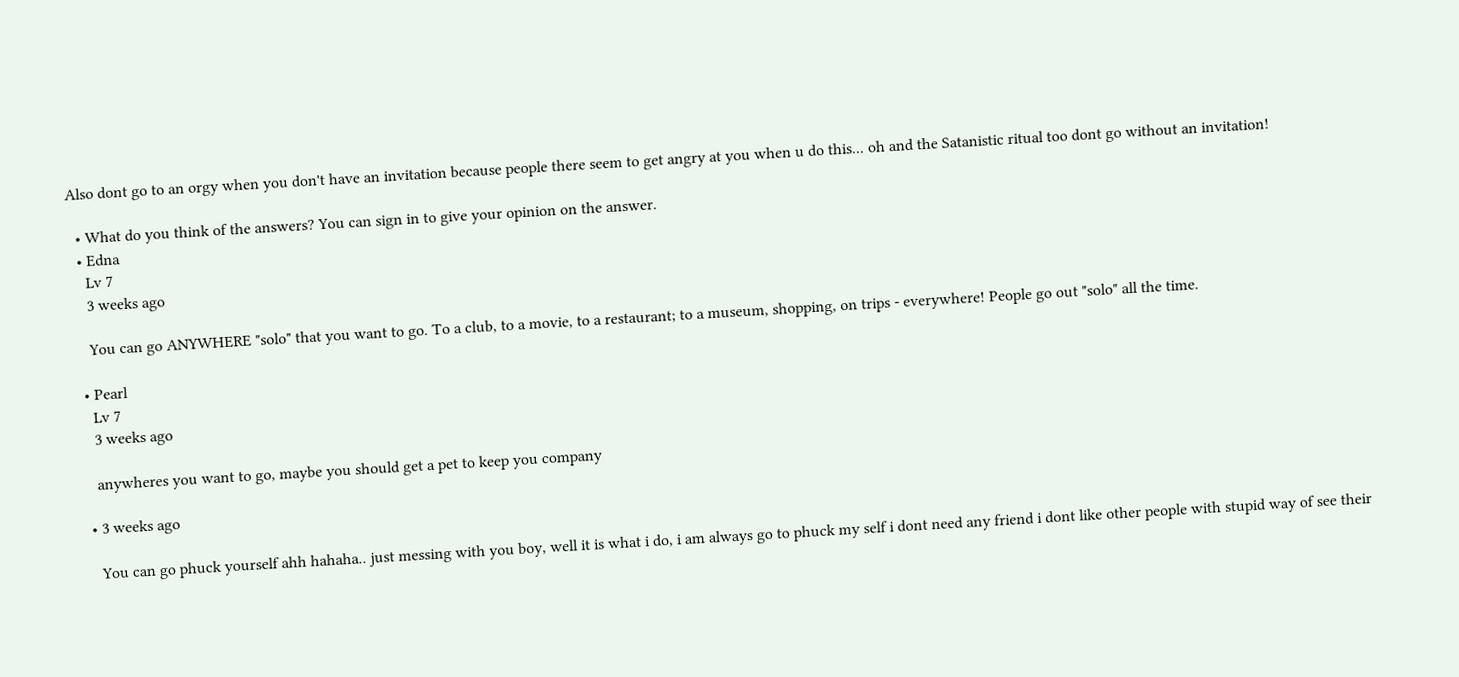Also dont go to an orgy when you don't have an invitation because people there seem to get angry at you when u do this... oh and the Satanistic ritual too dont go without an invitation!

  • What do you think of the answers? You can sign in to give your opinion on the answer.
  • Edna
    Lv 7
    3 weeks ago

    You can go ANYWHERE "solo" that you want to go. To a club, to a movie, to a restaurant; to a museum, shopping, on trips - everywhere! People go out "solo" all the time.

  • Pearl
    Lv 7
    3 weeks ago

    anywheres you want to go, maybe you should get a pet to keep you company

  • 3 weeks ago

    You can go phuck yourself ahh hahaha.. just messing with you boy, well it is what i do, i am always go to phuck my self i dont need any friend i dont like other people with stupid way of see their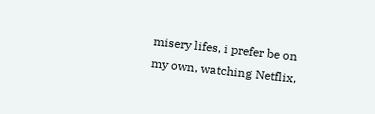misery lifes, i prefer be on my own, watching Netflix,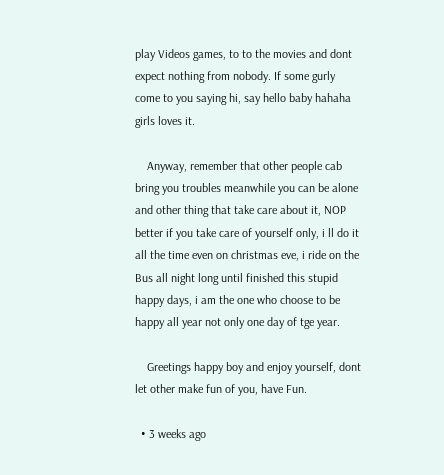play Videos games, to to the movies and dont expect nothing from nobody. If some gurly come to you saying hi, say hello baby hahaha girls loves it.

    Anyway, remember that other people cab bring you troubles meanwhile you can be alone and other thing that take care about it, NOP better if you take care of yourself only, i ll do it all the time even on christmas eve, i ride on the Bus all night long until finished this stupid happy days, i am the one who choose to be happy all year not only one day of tge year.

    Greetings happy boy and enjoy yourself, dont let other make fun of you, have Fun.

  • 3 weeks ago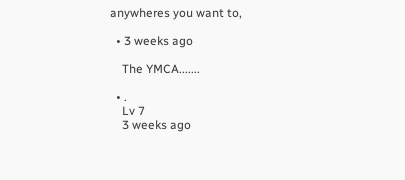anywheres you want to,

  • 3 weeks ago

    The YMCA.......

  • .
    Lv 7
    3 weeks ago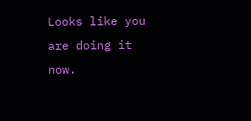Looks like you are doing it now.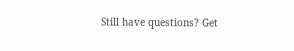Still have questions? Get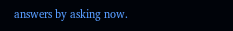answers by asking now.